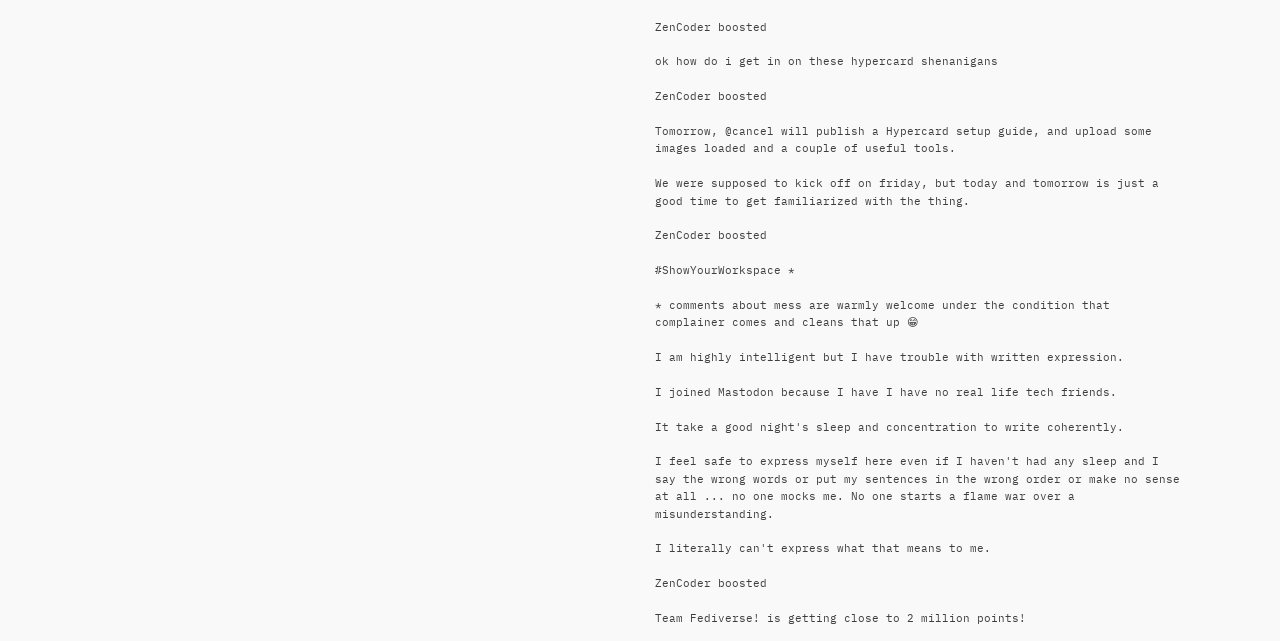ZenCoder boosted

ok how do i get in on these hypercard shenanigans

ZenCoder boosted

Tomorrow, @cancel will publish a Hypercard setup guide, and upload some images loaded and a couple of useful tools.

We were supposed to kick off on friday, but today and tomorrow is just a good time to get familiarized with the thing.

ZenCoder boosted

#ShowYourWorkspace *

* comments about mess are warmly welcome under the condition that complainer comes and cleans that up 😁

I am highly intelligent but I have trouble with written expression.

I joined Mastodon because I have I have no real life tech friends.

It take a good night's sleep and concentration to write coherently.

I feel safe to express myself here even if I haven't had any sleep and I say the wrong words or put my sentences in the wrong order or make no sense at all ... no one mocks me. No one starts a flame war over a misunderstanding.

I literally can't express what that means to me.

ZenCoder boosted

Team Fediverse! is getting close to 2 million points!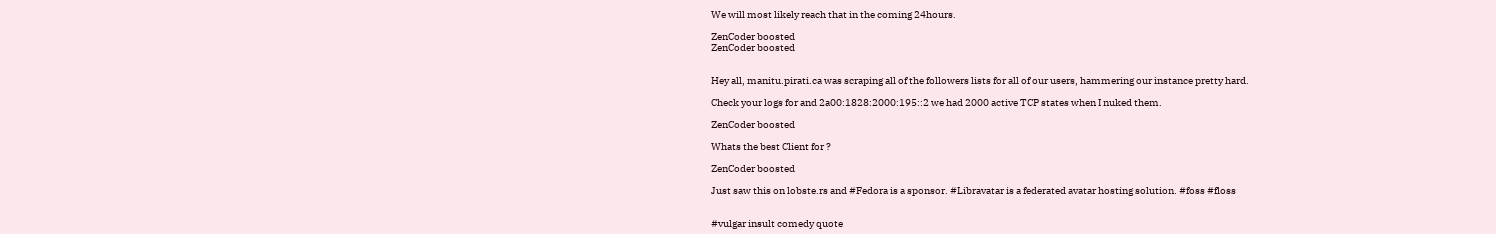We will most likely reach that in the coming 24hours.

ZenCoder boosted
ZenCoder boosted


Hey all, manitu.pirati.ca was scraping all of the followers lists for all of our users, hammering our instance pretty hard.

Check your logs for and 2a00:1828:2000:195::2 we had 2000 active TCP states when I nuked them.

ZenCoder boosted

Whats the best Client for ?

ZenCoder boosted

Just saw this on lobste.rs and #Fedora is a sponsor. #Libravatar is a federated avatar hosting solution. #foss #floss


#vulgar insult comedy quote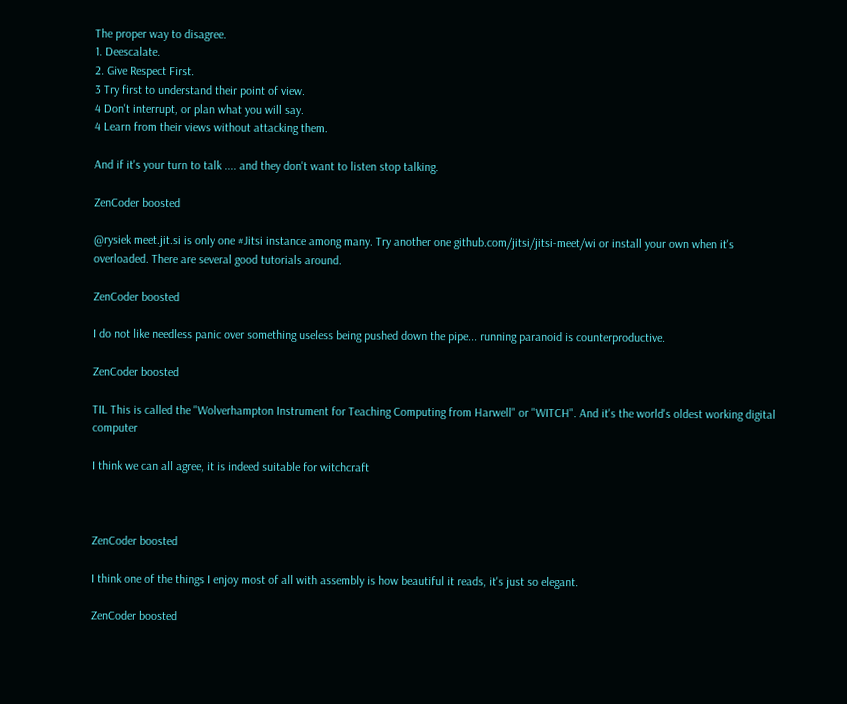The proper way to disagree.
1. Deescalate.
2. Give Respect First.
3 Try first to understand their point of view.
4 Don't interrupt, or plan what you will say.
4 Learn from their views without attacking them.

And if it's your turn to talk .... and they don't want to listen stop talking.

ZenCoder boosted

@rysiek meet.jit.si is only one #Jitsi instance among many. Try another one github.com/jitsi/jitsi-meet/wi or install your own when it's overloaded. There are several good tutorials around.

ZenCoder boosted

I do not like needless panic over something useless being pushed down the pipe... running paranoid is counterproductive.

ZenCoder boosted

TIL This is called the "Wolverhampton Instrument for Teaching Computing from Harwell" or "WITCH". And it's the world's oldest working digital computer

I think we can all agree, it is indeed suitable for witchcraft



ZenCoder boosted

I think one of the things I enjoy most of all with assembly is how beautiful it reads, it's just so elegant.

ZenCoder boosted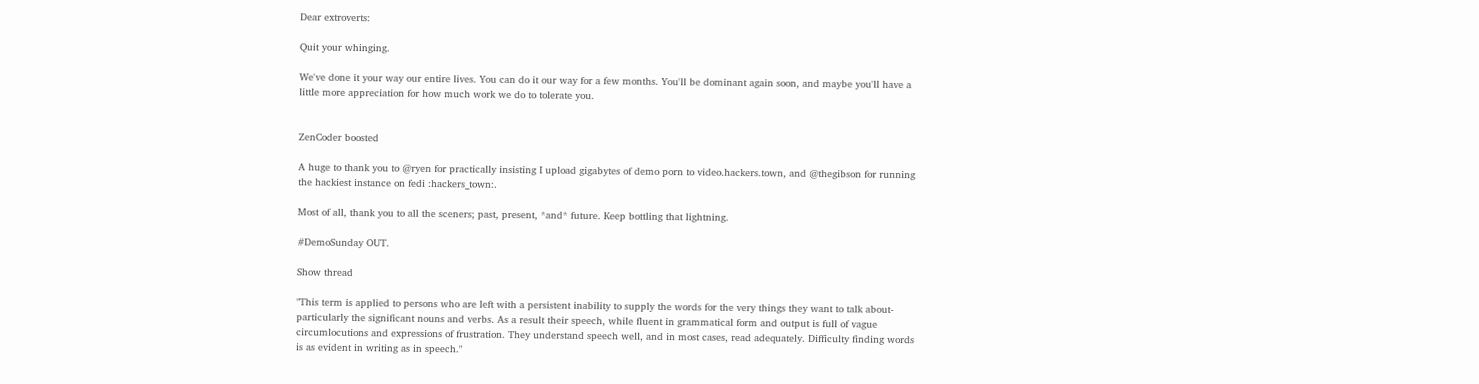Dear extroverts:

Quit your whinging.

We've done it your way our entire lives. You can do it our way for a few months. You'll be dominant again soon, and maybe you'll have a little more appreciation for how much work we do to tolerate you.


ZenCoder boosted

A huge to thank you to @ryen for practically insisting I upload gigabytes of demo porn to video.hackers.town, and @thegibson for running the hackiest instance on fedi :hackers_town:.

Most of all, thank you to all the sceners; past, present, *and* future. Keep bottling that lightning.

#DemoSunday OUT.

Show thread

"This term is applied to persons who are left with a persistent inability to supply the words for the very things they want to talk about-particularly the significant nouns and verbs. As a result their speech, while fluent in grammatical form and output is full of vague circumlocutions and expressions of frustration. They understand speech well, and in most cases, read adequately. Difficulty finding words is as evident in writing as in speech."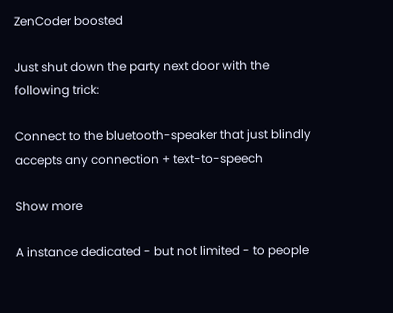ZenCoder boosted

Just shut down the party next door with the following trick:

Connect to the bluetooth-speaker that just blindly accepts any connection + text-to-speech

Show more

A instance dedicated - but not limited - to people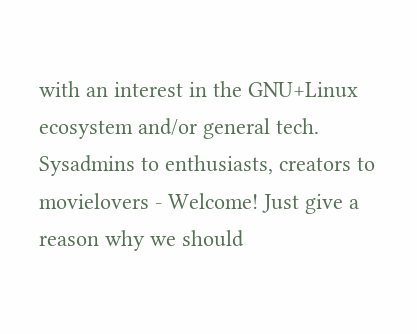with an interest in the GNU+Linux ecosystem and/or general tech. Sysadmins to enthusiasts, creators to movielovers - Welcome! Just give a reason why we should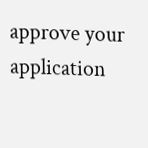approve your application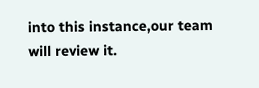into this instance,our team will review it.